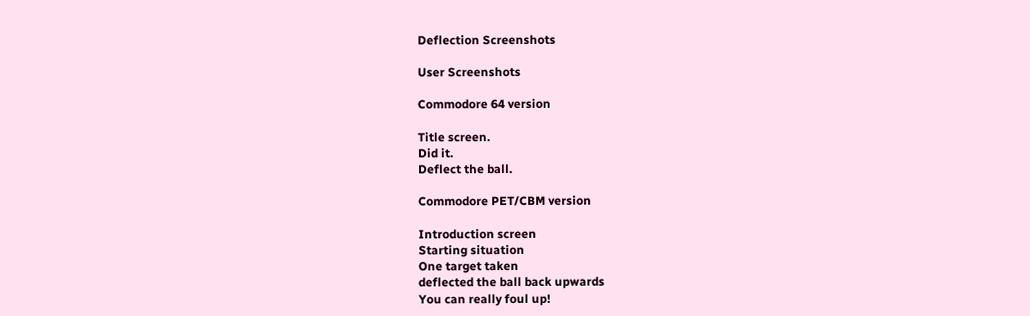Deflection Screenshots

User Screenshots

Commodore 64 version

Title screen.
Did it.
Deflect the ball.

Commodore PET/CBM version

Introduction screen
Starting situation
One target taken
deflected the ball back upwards
You can really foul up!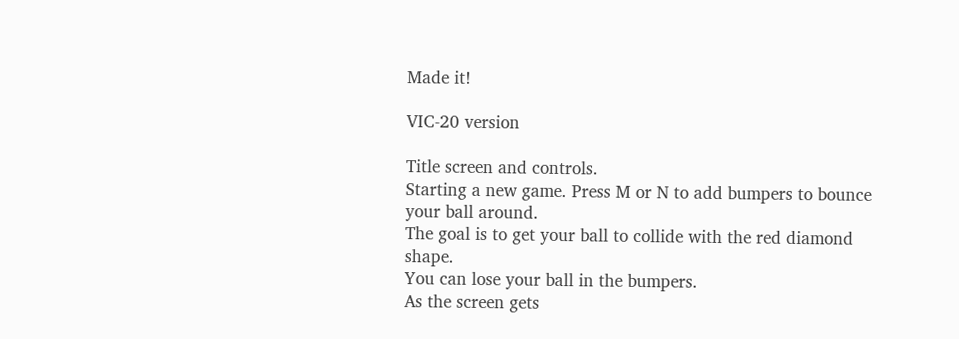Made it!

VIC-20 version

Title screen and controls.
Starting a new game. Press M or N to add bumpers to bounce your ball around.
The goal is to get your ball to collide with the red diamond shape.
You can lose your ball in the bumpers.
As the screen gets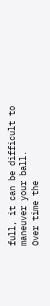full, it can be difficult to maneuver your ball.
Over time the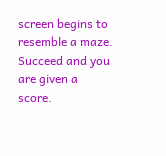screen begins to resemble a maze.
Succeed and you are given a score.